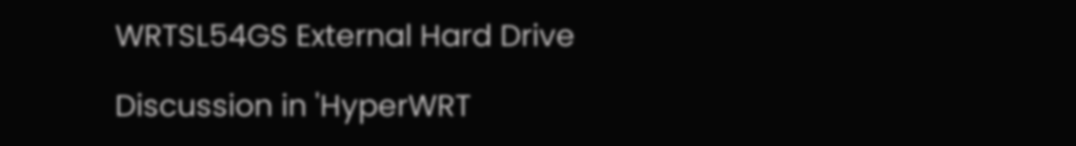WRTSL54GS External Hard Drive

Discussion in 'HyperWRT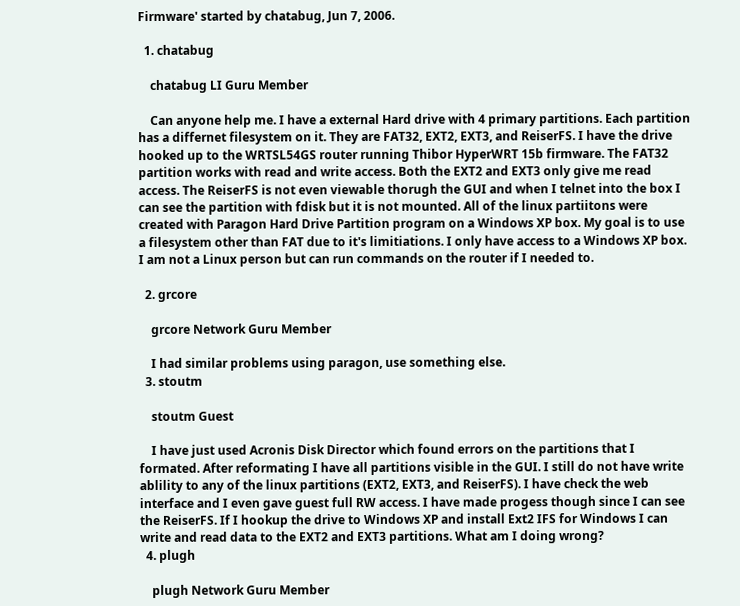Firmware' started by chatabug, Jun 7, 2006.

  1. chatabug

    chatabug LI Guru Member

    Can anyone help me. I have a external Hard drive with 4 primary partitions. Each partition has a differnet filesystem on it. They are FAT32, EXT2, EXT3, and ReiserFS. I have the drive hooked up to the WRTSL54GS router running Thibor HyperWRT 15b firmware. The FAT32 partition works with read and write access. Both the EXT2 and EXT3 only give me read access. The ReiserFS is not even viewable thorugh the GUI and when I telnet into the box I can see the partition with fdisk but it is not mounted. All of the linux partiitons were created with Paragon Hard Drive Partition program on a Windows XP box. My goal is to use a filesystem other than FAT due to it's limitiations. I only have access to a Windows XP box. I am not a Linux person but can run commands on the router if I needed to.

  2. grcore

    grcore Network Guru Member

    I had similar problems using paragon, use something else.
  3. stoutm

    stoutm Guest

    I have just used Acronis Disk Director which found errors on the partitions that I formated. After reformating I have all partitions visible in the GUI. I still do not have write ablility to any of the linux partitions (EXT2, EXT3, and ReiserFS). I have check the web interface and I even gave guest full RW access. I have made progess though since I can see the ReiserFS. If I hookup the drive to Windows XP and install Ext2 IFS for Windows I can write and read data to the EXT2 and EXT3 partitions. What am I doing wrong?
  4. plugh

    plugh Network Guru Member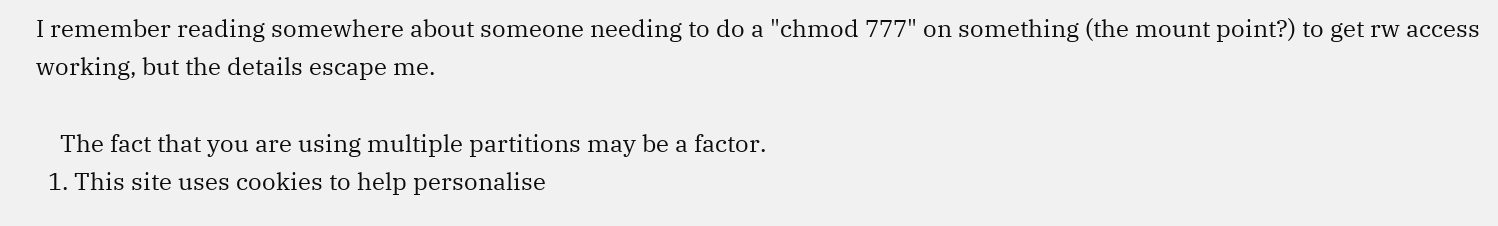I remember reading somewhere about someone needing to do a "chmod 777" on something (the mount point?) to get rw access working, but the details escape me.

    The fact that you are using multiple partitions may be a factor.
  1. This site uses cookies to help personalise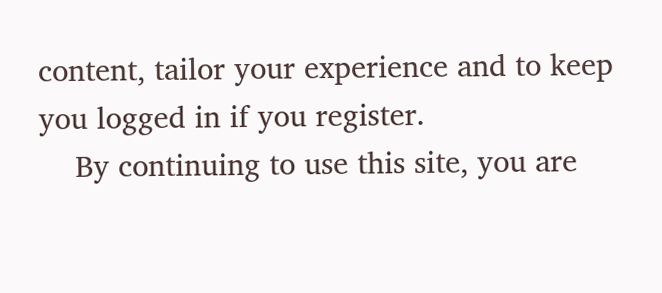content, tailor your experience and to keep you logged in if you register.
    By continuing to use this site, you are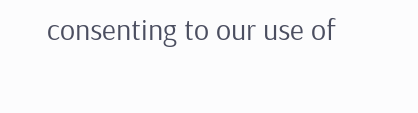consenting to our use of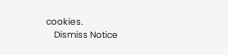cookies.
    Dismiss Notice